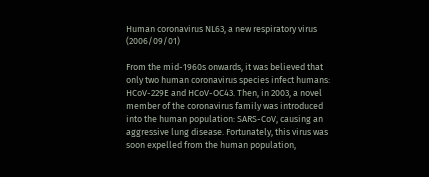Human coronavirus NL63, a new respiratory virus (2006/09/01)

From the mid-1960s onwards, it was believed that only two human coronavirus species infect humans: HCoV-229E and HCoV-OC43. Then, in 2003, a novel member of the coronavirus family was introduced into the human population: SARS-CoV, causing an aggressive lung disease. Fortunately, this virus was soon expelled from the human population,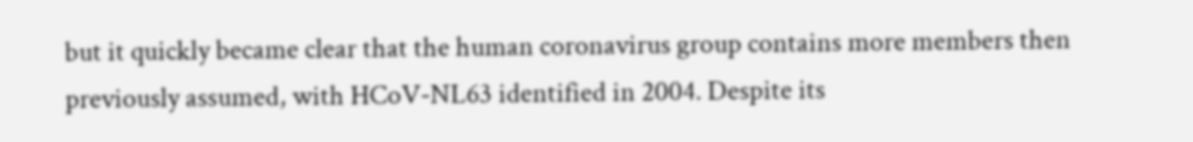but it quickly became clear that the human coronavirus group contains more members then previously assumed, with HCoV-NL63 identified in 2004. Despite its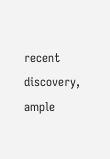recent discovery, ample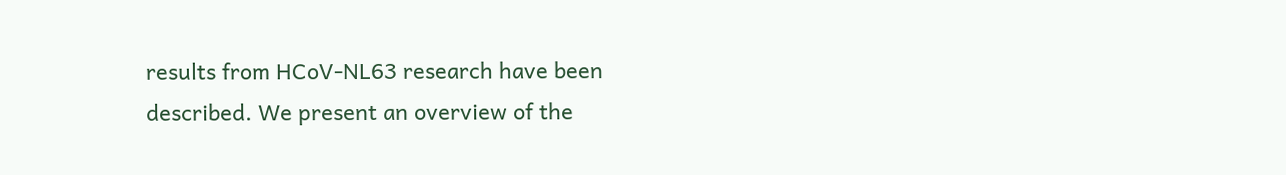results from HCoV-NL63 research have been described. We present an overview of the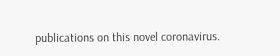publications on this novel coronavirus.